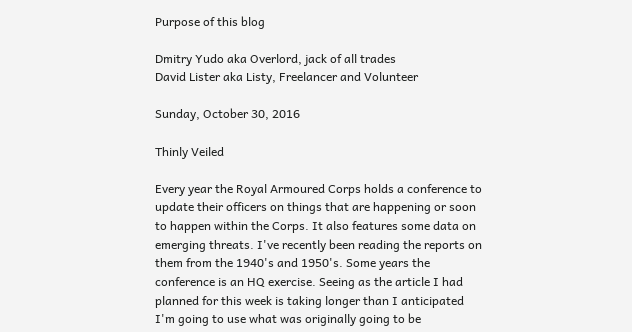Purpose of this blog

Dmitry Yudo aka Overlord, jack of all trades
David Lister aka Listy, Freelancer and Volunteer

Sunday, October 30, 2016

Thinly Veiled

Every year the Royal Armoured Corps holds a conference to update their officers on things that are happening or soon to happen within the Corps. It also features some data on emerging threats. I've recently been reading the reports on them from the 1940's and 1950's. Some years the conference is an HQ exercise. Seeing as the article I had planned for this week is taking longer than I anticipated I'm going to use what was originally going to be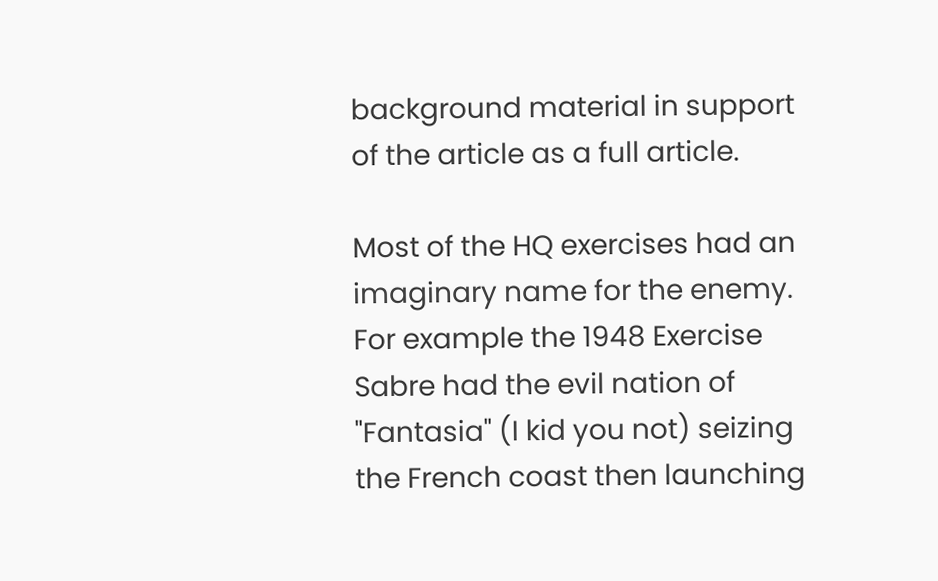background material in support of the article as a full article.

Most of the HQ exercises had an imaginary name for the enemy. For example the 1948 Exercise Sabre had the evil nation of "Fantasia" (I kid you not) seizing the French coast then launching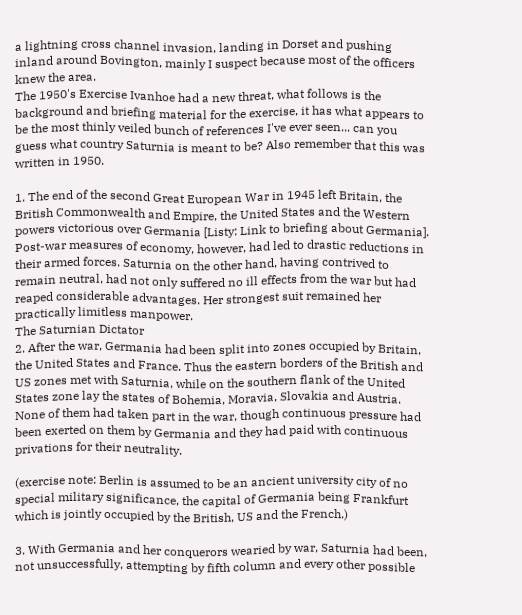a lightning cross channel invasion, landing in Dorset and pushing inland around Bovington, mainly I suspect because most of the officers knew the area.
The 1950's Exercise Ivanhoe had a new threat, what follows is the background and briefing material for the exercise, it has what appears to be the most thinly veiled bunch of references I've ever seen... can you guess what country Saturnia is meant to be? Also remember that this was written in 1950.

1. The end of the second Great European War in 1945 left Britain, the British Commonwealth and Empire, the United States and the Western powers victorious over Germania [Listy: Link to briefing about Germania]. Post-war measures of economy, however, had led to drastic reductions in their armed forces. Saturnia on the other hand, having contrived to remain neutral, had not only suffered no ill effects from the war but had reaped considerable advantages. Her strongest suit remained her practically limitless manpower.
The Saturnian Dictator
2. After the war, Germania had been split into zones occupied by Britain, the United States and France. Thus the eastern borders of the British and US zones met with Saturnia, while on the southern flank of the United States zone lay the states of Bohemia, Moravia, Slovakia and Austria. None of them had taken part in the war, though continuous pressure had been exerted on them by Germania and they had paid with continuous privations for their neutrality.

(exercise note: Berlin is assumed to be an ancient university city of no special military significance, the capital of Germania being Frankfurt which is jointly occupied by the British, US and the French.)

3. With Germania and her conquerors wearied by war, Saturnia had been, not unsuccessfully, attempting by fifth column and every other possible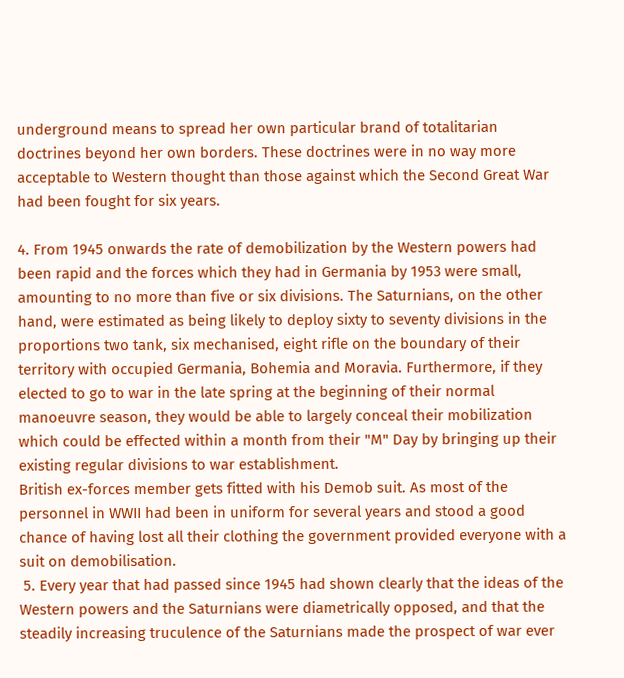underground means to spread her own particular brand of totalitarian doctrines beyond her own borders. These doctrines were in no way more acceptable to Western thought than those against which the Second Great War had been fought for six years.

4. From 1945 onwards the rate of demobilization by the Western powers had been rapid and the forces which they had in Germania by 1953 were small, amounting to no more than five or six divisions. The Saturnians, on the other hand, were estimated as being likely to deploy sixty to seventy divisions in the proportions two tank, six mechanised, eight rifle on the boundary of their territory with occupied Germania, Bohemia and Moravia. Furthermore, if they elected to go to war in the late spring at the beginning of their normal manoeuvre season, they would be able to largely conceal their mobilization which could be effected within a month from their "M" Day by bringing up their existing regular divisions to war establishment.
British ex-forces member gets fitted with his Demob suit. As most of the personnel in WWII had been in uniform for several years and stood a good chance of having lost all their clothing the government provided everyone with a suit on demobilisation.
 5. Every year that had passed since 1945 had shown clearly that the ideas of the Western powers and the Saturnians were diametrically opposed, and that the steadily increasing truculence of the Saturnians made the prospect of war ever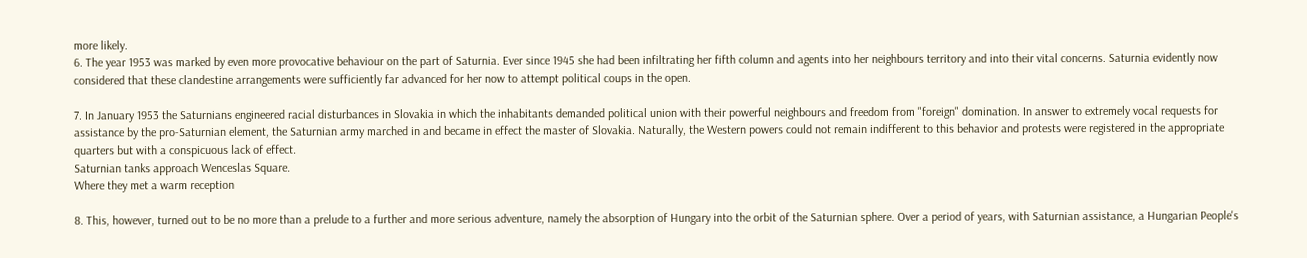more likely.
6. The year 1953 was marked by even more provocative behaviour on the part of Saturnia. Ever since 1945 she had been infiltrating her fifth column and agents into her neighbours territory and into their vital concerns. Saturnia evidently now considered that these clandestine arrangements were sufficiently far advanced for her now to attempt political coups in the open.

7. In January 1953 the Saturnians engineered racial disturbances in Slovakia in which the inhabitants demanded political union with their powerful neighbours and freedom from "foreign" domination. In answer to extremely vocal requests for assistance by the pro-Saturnian element, the Saturnian army marched in and became in effect the master of Slovakia. Naturally, the Western powers could not remain indifferent to this behavior and protests were registered in the appropriate quarters but with a conspicuous lack of effect.
Saturnian tanks approach Wenceslas Square.
Where they met a warm reception

8. This, however, turned out to be no more than a prelude to a further and more serious adventure, namely the absorption of Hungary into the orbit of the Saturnian sphere. Over a period of years, with Saturnian assistance, a Hungarian People's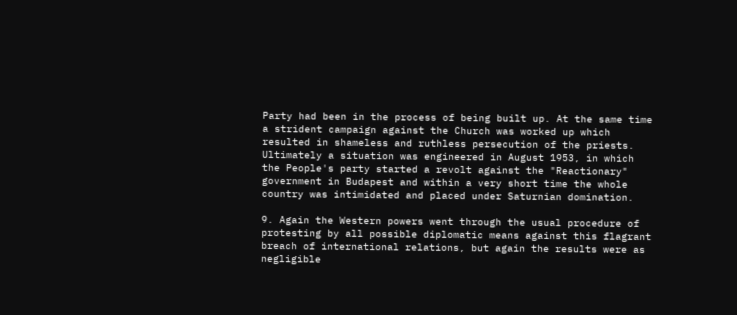Party had been in the process of being built up. At the same time a strident campaign against the Church was worked up which resulted in shameless and ruthless persecution of the priests. Ultimately a situation was engineered in August 1953, in which the People's party started a revolt against the "Reactionary" government in Budapest and within a very short time the whole country was intimidated and placed under Saturnian domination.

9. Again the Western powers went through the usual procedure of protesting by all possible diplomatic means against this flagrant breach of international relations, but again the results were as negligible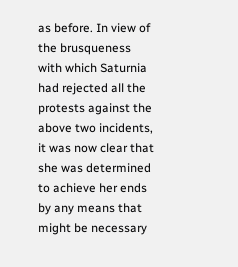as before. In view of the brusqueness with which Saturnia had rejected all the protests against the above two incidents, it was now clear that she was determined to achieve her ends by any means that might be necessary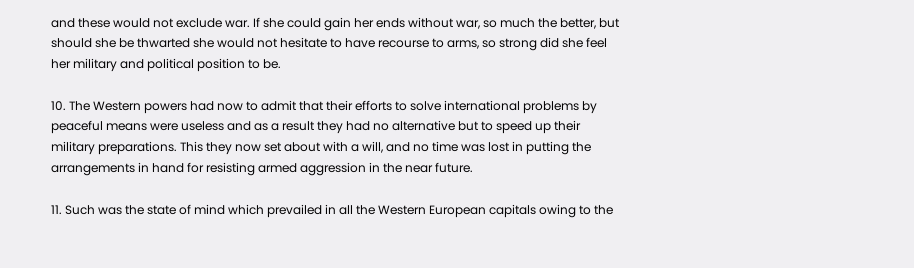and these would not exclude war. If she could gain her ends without war, so much the better, but should she be thwarted she would not hesitate to have recourse to arms, so strong did she feel her military and political position to be.

10. The Western powers had now to admit that their efforts to solve international problems by peaceful means were useless and as a result they had no alternative but to speed up their military preparations. This they now set about with a will, and no time was lost in putting the arrangements in hand for resisting armed aggression in the near future.

11. Such was the state of mind which prevailed in all the Western European capitals owing to the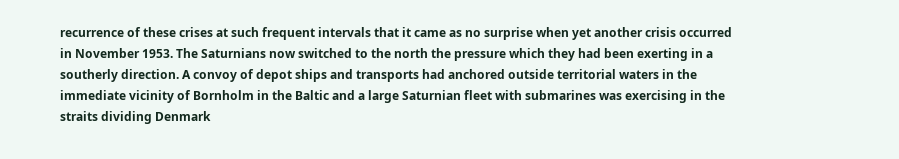recurrence of these crises at such frequent intervals that it came as no surprise when yet another crisis occurred in November 1953. The Saturnians now switched to the north the pressure which they had been exerting in a southerly direction. A convoy of depot ships and transports had anchored outside territorial waters in the immediate vicinity of Bornholm in the Baltic and a large Saturnian fleet with submarines was exercising in the straits dividing Denmark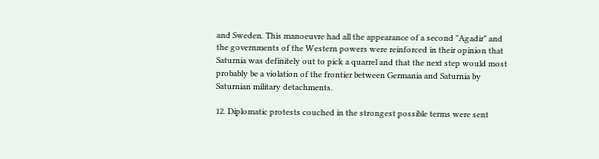and Sweden. This manoeuvre had all the appearance of a second "Agadir" and the governments of the Western powers were reinforced in their opinion that Saturnia was definitely out to pick a quarrel and that the next step would most probably be a violation of the frontier between Germania and Saturnia by Saturnian military detachments.

12. Diplomatic protests couched in the strongest possible terms were sent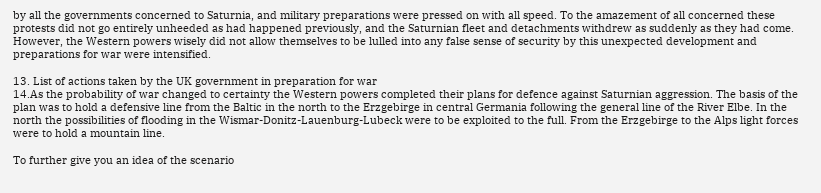by all the governments concerned to Saturnia, and military preparations were pressed on with all speed. To the amazement of all concerned these protests did not go entirely unheeded as had happened previously, and the Saturnian fleet and detachments withdrew as suddenly as they had come. However, the Western powers wisely did not allow themselves to be lulled into any false sense of security by this unexpected development and preparations for war were intensified.

13. List of actions taken by the UK government in preparation for war
14.As the probability of war changed to certainty the Western powers completed their plans for defence against Saturnian aggression. The basis of the plan was to hold a defensive line from the Baltic in the north to the Erzgebirge in central Germania following the general line of the River Elbe. In the north the possibilities of flooding in the Wismar-Donitz-Lauenburg-Lubeck were to be exploited to the full. From the Erzgebirge to the Alps light forces were to hold a mountain line.

To further give you an idea of the scenario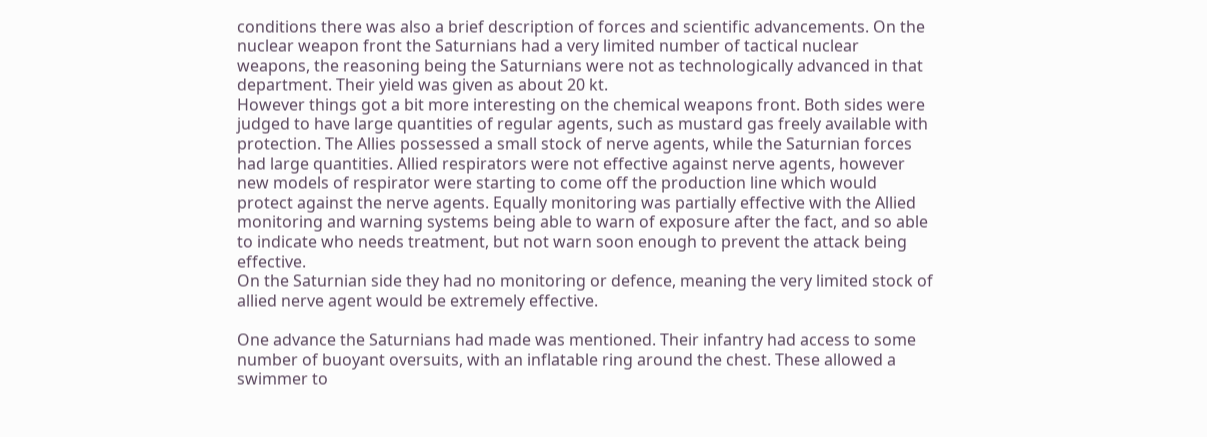conditions there was also a brief description of forces and scientific advancements. On the nuclear weapon front the Saturnians had a very limited number of tactical nuclear weapons, the reasoning being the Saturnians were not as technologically advanced in that department. Their yield was given as about 20 kt.
However things got a bit more interesting on the chemical weapons front. Both sides were judged to have large quantities of regular agents, such as mustard gas freely available with protection. The Allies possessed a small stock of nerve agents, while the Saturnian forces had large quantities. Allied respirators were not effective against nerve agents, however new models of respirator were starting to come off the production line which would protect against the nerve agents. Equally monitoring was partially effective with the Allied monitoring and warning systems being able to warn of exposure after the fact, and so able to indicate who needs treatment, but not warn soon enough to prevent the attack being effective.
On the Saturnian side they had no monitoring or defence, meaning the very limited stock of allied nerve agent would be extremely effective.

One advance the Saturnians had made was mentioned. Their infantry had access to some number of buoyant oversuits, with an inflatable ring around the chest. These allowed a swimmer to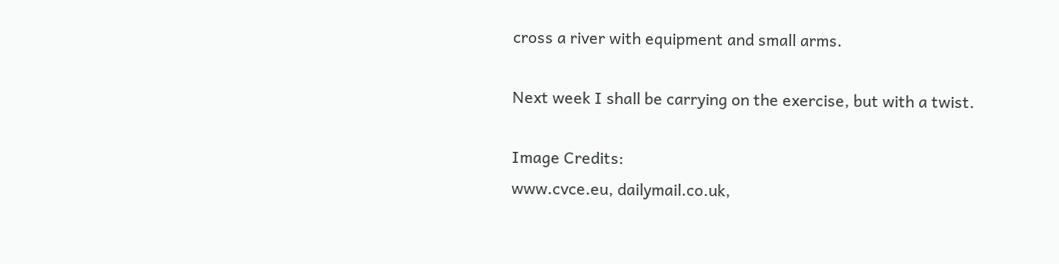cross a river with equipment and small arms.

Next week I shall be carrying on the exercise, but with a twist.

Image Credits:
www.cvce.eu, dailymail.co.uk,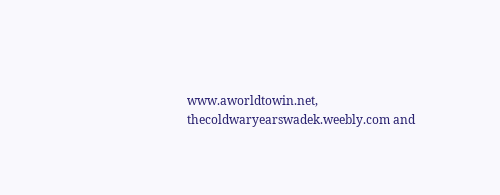www.aworldtowin.net, thecoldwaryearswadek.weebly.com and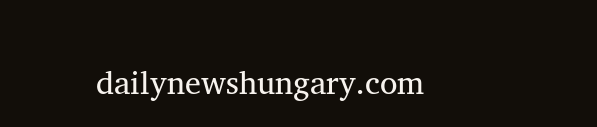dailynewshungary.com